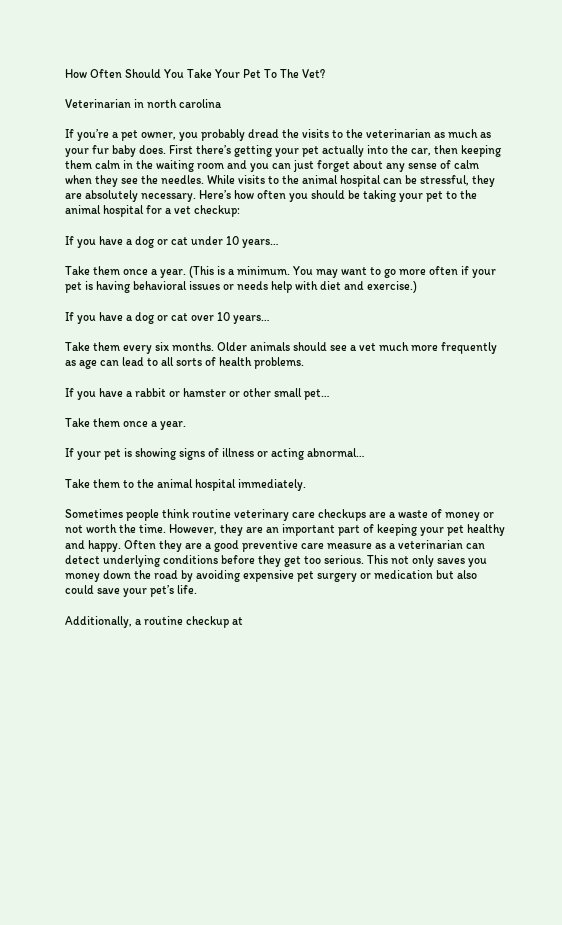How Often Should You Take Your Pet To The Vet?

Veterinarian in north carolina

If you’re a pet owner, you probably dread the visits to the veterinarian as much as your fur baby does. First there’s getting your pet actually into the car, then keeping them calm in the waiting room and you can just forget about any sense of calm when they see the needles. While visits to the animal hospital can be stressful, they are absolutely necessary. Here’s how often you should be taking your pet to the animal hospital for a vet checkup:

If you have a dog or cat under 10 years…

Take them once a year. (This is a minimum. You may want to go more often if your pet is having behavioral issues or needs help with diet and exercise.)

If you have a dog or cat over 10 years…

Take them every six months. Older animals should see a vet much more frequently as age can lead to all sorts of health problems.

If you have a rabbit or hamster or other small pet…

Take them once a year.

If your pet is showing signs of illness or acting abnormal…

Take them to the animal hospital immediately.

Sometimes people think routine veterinary care checkups are a waste of money or not worth the time. However, they are an important part of keeping your pet healthy and happy. Often they are a good preventive care measure as a veterinarian can detect underlying conditions before they get too serious. This not only saves you money down the road by avoiding expensive pet surgery or medication but also could save your pet’s life.

Additionally, a routine checkup at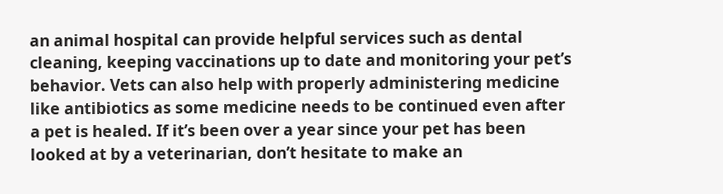an animal hospital can provide helpful services such as dental cleaning, keeping vaccinations up to date and monitoring your pet’s behavior. Vets can also help with properly administering medicine like antibiotics as some medicine needs to be continued even after a pet is healed. If it’s been over a year since your pet has been looked at by a veterinarian, don’t hesitate to make an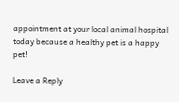appointment at your local animal hospital today because a healthy pet is a happy pet!

Leave a Reply